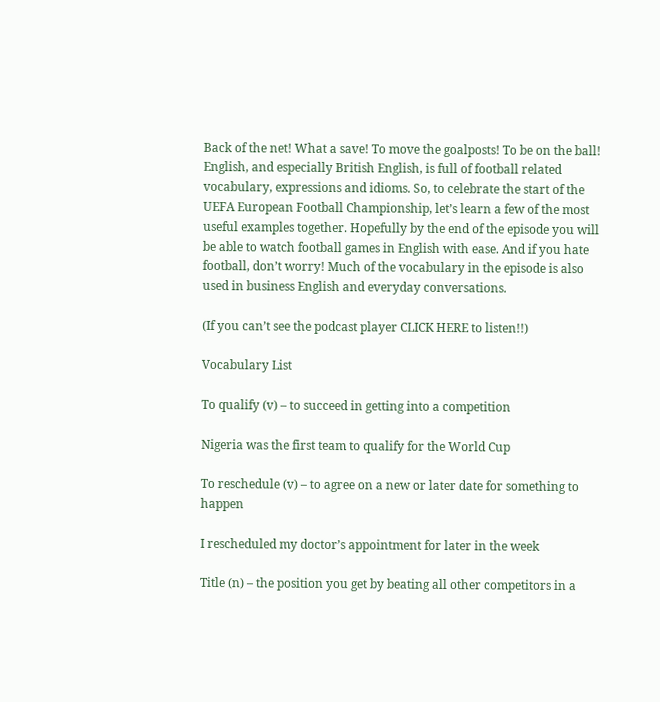Back of the net! What a save! To move the goalposts! To be on the ball! English, and especially British English, is full of football related vocabulary, expressions and idioms. So, to celebrate the start of the UEFA European Football Championship, let’s learn a few of the most useful examples together. Hopefully by the end of the episode you will be able to watch football games in English with ease. And if you hate football, don’t worry! Much of the vocabulary in the episode is also used in business English and everyday conversations.

(If you can’t see the podcast player CLICK HERE to listen!!)

Vocabulary List

To qualify (v) – to succeed in getting into a competition

Nigeria was the first team to qualify for the World Cup

To reschedule (v) – to agree on a new or later date for something to happen

I rescheduled my doctor’s appointment for later in the week

Title (n) – the position you get by beating all other competitors in a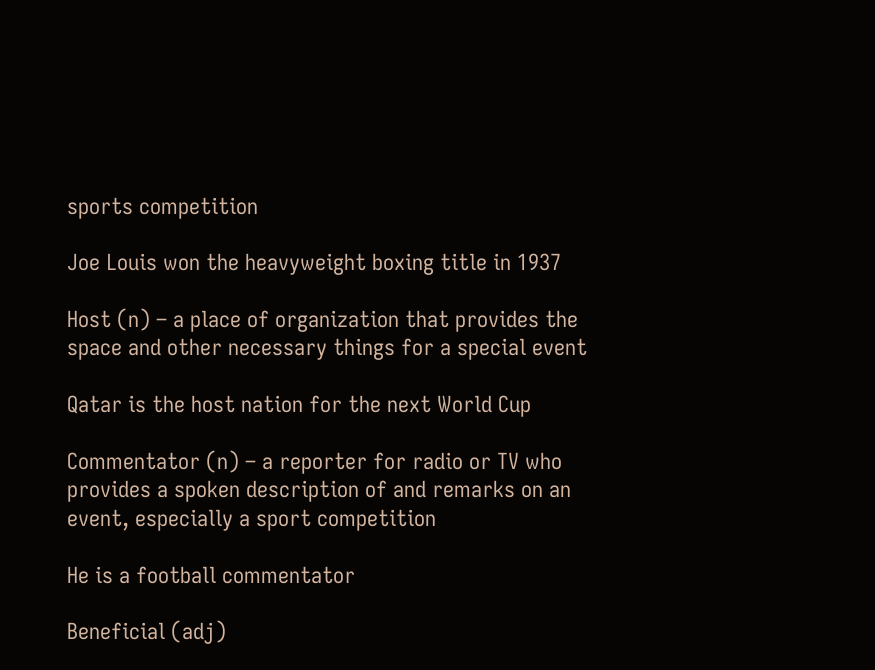sports competition

Joe Louis won the heavyweight boxing title in 1937

Host (n) – a place of organization that provides the space and other necessary things for a special event

Qatar is the host nation for the next World Cup

Commentator (n) – a reporter for radio or TV who provides a spoken description of and remarks on an event, especially a sport competition

He is a football commentator

Beneficial (adj)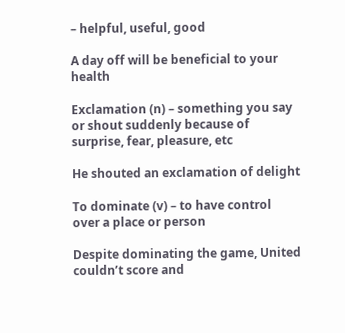– helpful, useful, good

A day off will be beneficial to your health

Exclamation (n) – something you say or shout suddenly because of surprise, fear, pleasure, etc

He shouted an exclamation of delight

To dominate (v) – to have control over a place or person

Despite dominating the game, United couldn’t score and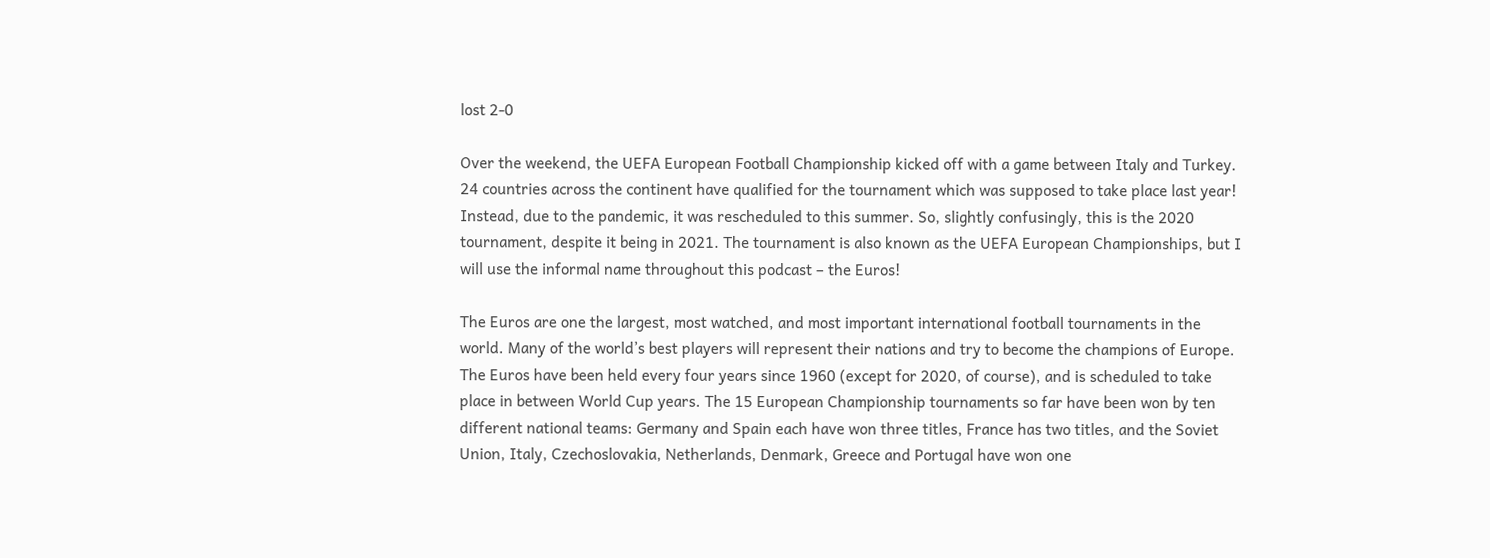lost 2-0

Over the weekend, the UEFA European Football Championship kicked off with a game between Italy and Turkey. 24 countries across the continent have qualified for the tournament which was supposed to take place last year! Instead, due to the pandemic, it was rescheduled to this summer. So, slightly confusingly, this is the 2020 tournament, despite it being in 2021. The tournament is also known as the UEFA European Championships, but I will use the informal name throughout this podcast – the Euros!

The Euros are one the largest, most watched, and most important international football tournaments in the world. Many of the world’s best players will represent their nations and try to become the champions of Europe. The Euros have been held every four years since 1960 (except for 2020, of course), and is scheduled to take place in between World Cup years. The 15 European Championship tournaments so far have been won by ten different national teams: Germany and Spain each have won three titles, France has two titles, and the Soviet Union, Italy, Czechoslovakia, Netherlands, Denmark, Greece and Portugal have won one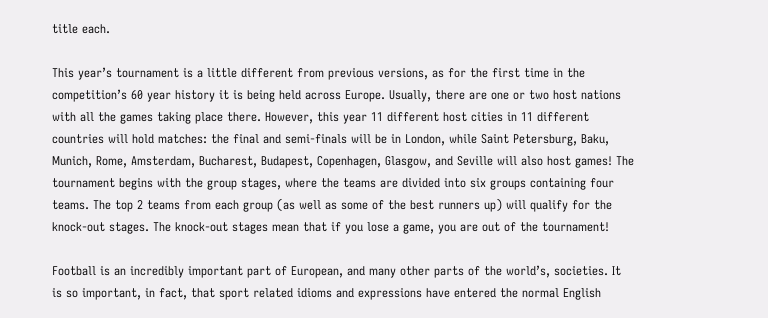title each.

This year’s tournament is a little different from previous versions, as for the first time in the competition’s 60 year history it is being held across Europe. Usually, there are one or two host nations with all the games taking place there. However, this year 11 different host cities in 11 different countries will hold matches: the final and semi-finals will be in London, while Saint Petersburg, Baku, Munich, Rome, Amsterdam, Bucharest, Budapest, Copenhagen, Glasgow, and Seville will also host games! The tournament begins with the group stages, where the teams are divided into six groups containing four teams. The top 2 teams from each group (as well as some of the best runners up) will qualify for the knock-out stages. The knock-out stages mean that if you lose a game, you are out of the tournament!

Football is an incredibly important part of European, and many other parts of the world’s, societies. It is so important, in fact, that sport related idioms and expressions have entered the normal English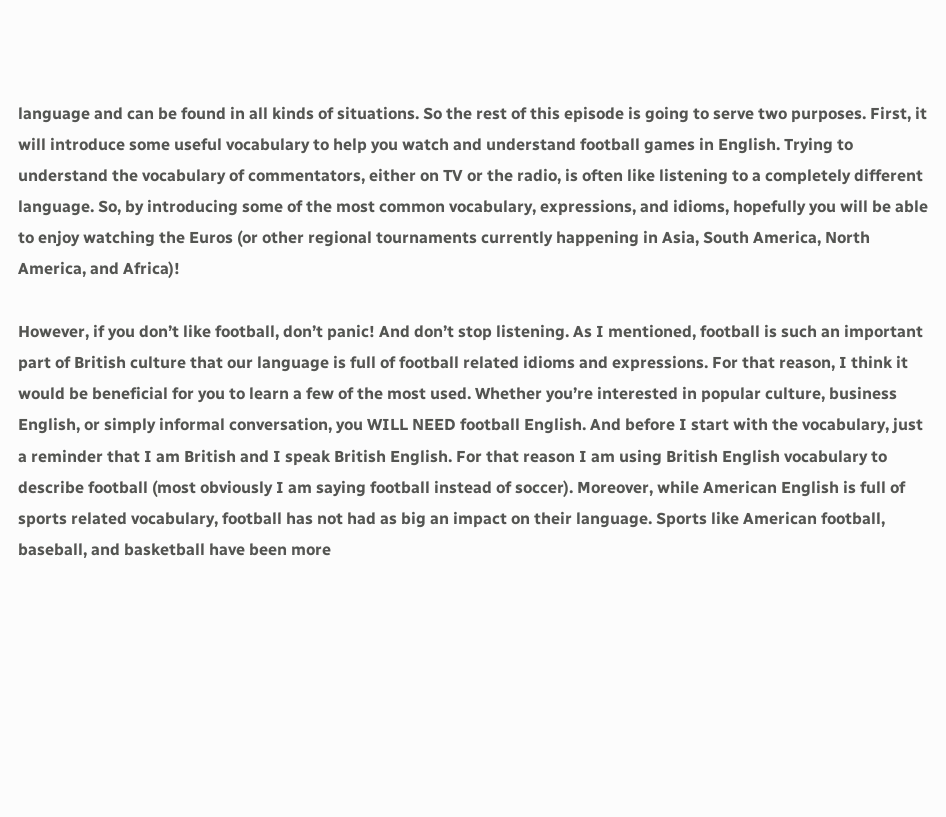language and can be found in all kinds of situations. So the rest of this episode is going to serve two purposes. First, it will introduce some useful vocabulary to help you watch and understand football games in English. Trying to understand the vocabulary of commentators, either on TV or the radio, is often like listening to a completely different language. So, by introducing some of the most common vocabulary, expressions, and idioms, hopefully you will be able to enjoy watching the Euros (or other regional tournaments currently happening in Asia, South America, North America, and Africa)!

However, if you don’t like football, don’t panic! And don’t stop listening. As I mentioned, football is such an important part of British culture that our language is full of football related idioms and expressions. For that reason, I think it would be beneficial for you to learn a few of the most used. Whether you’re interested in popular culture, business English, or simply informal conversation, you WILL NEED football English. And before I start with the vocabulary, just a reminder that I am British and I speak British English. For that reason I am using British English vocabulary to describe football (most obviously I am saying football instead of soccer). Moreover, while American English is full of sports related vocabulary, football has not had as big an impact on their language. Sports like American football, baseball, and basketball have been more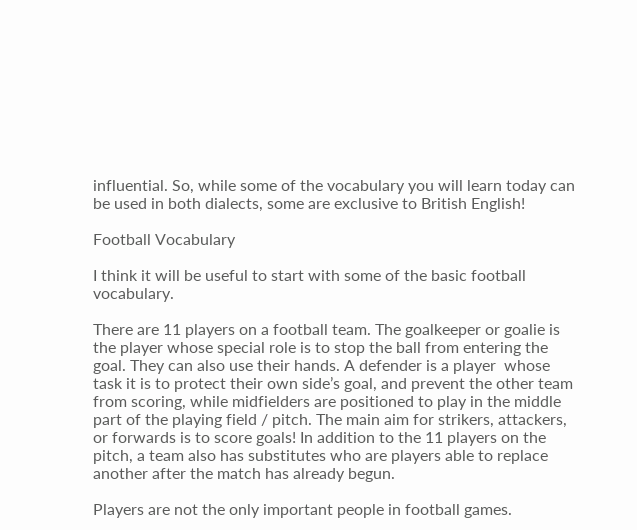influential. So, while some of the vocabulary you will learn today can be used in both dialects, some are exclusive to British English!

Football Vocabulary

I think it will be useful to start with some of the basic football vocabulary.

There are 11 players on a football team. The goalkeeper or goalie is the player whose special role is to stop the ball from entering the goal. They can also use their hands. A defender is a player  whose task it is to protect their own side’s goal, and prevent the other team from scoring, while midfielders are positioned to play in the middle part of the playing field / pitch. The main aim for strikers, attackers, or forwards is to score goals! In addition to the 11 players on the pitch, a team also has substitutes who are players able to replace another after the match has already begun.

Players are not the only important people in football games.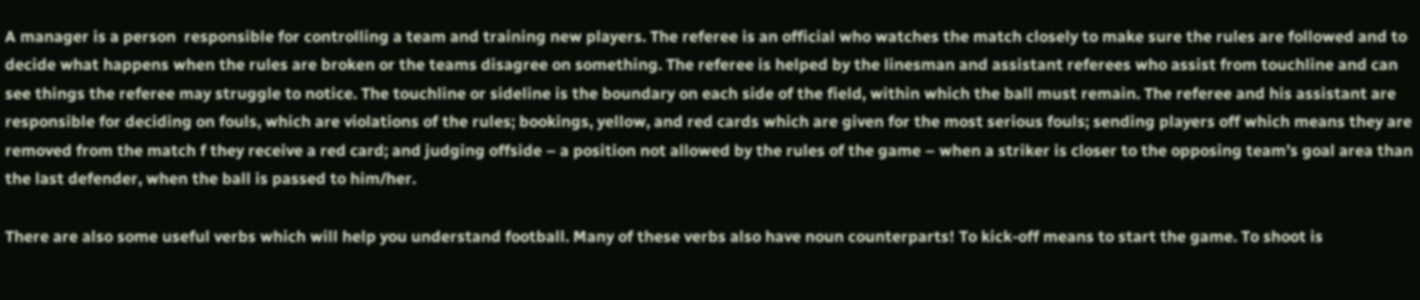A manager is a person  responsible for controlling a team and training new players. The referee is an official who watches the match closely to make sure the rules are followed and to decide what happens when the rules are broken or the teams disagree on something. The referee is helped by the linesman and assistant referees who assist from touchline and can see things the referee may struggle to notice. The touchline or sideline is the boundary on each side of the field, within which the ball must remain. The referee and his assistant are responsible for deciding on fouls, which are violations of the rules; bookings, yellow, and red cards which are given for the most serious fouls; sending players off which means they are removed from the match f they receive a red card; and judging offside – a position not allowed by the rules of the game – when a striker is closer to the opposing team’s goal area than the last defender, when the ball is passed to him/her.

There are also some useful verbs which will help you understand football. Many of these verbs also have noun counterparts! To kick-off means to start the game. To shoot is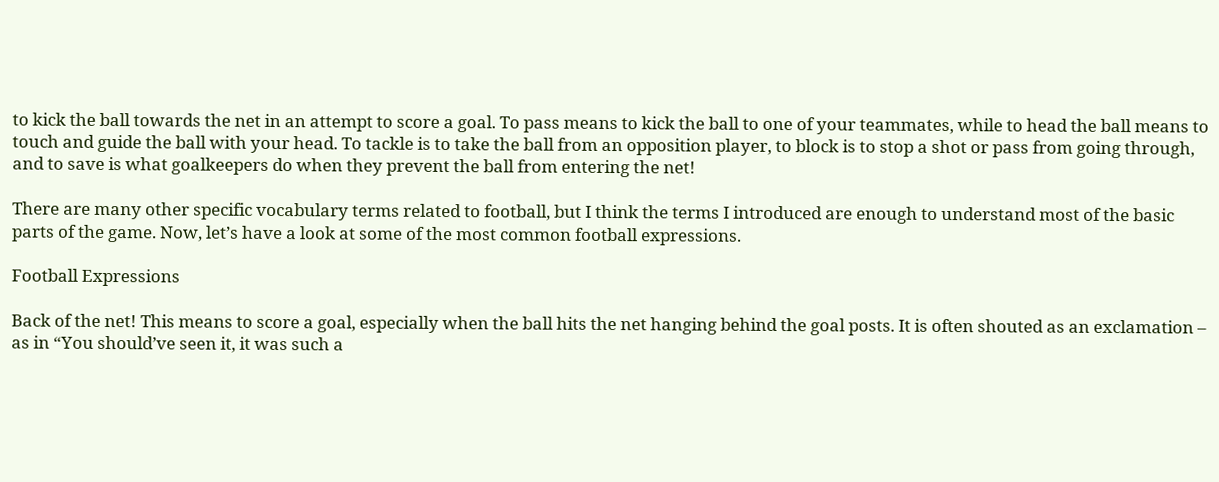to kick the ball towards the net in an attempt to score a goal. To pass means to kick the ball to one of your teammates, while to head the ball means to touch and guide the ball with your head. To tackle is to take the ball from an opposition player, to block is to stop a shot or pass from going through, and to save is what goalkeepers do when they prevent the ball from entering the net!

There are many other specific vocabulary terms related to football, but I think the terms I introduced are enough to understand most of the basic parts of the game. Now, let’s have a look at some of the most common football expressions.

Football Expressions

Back of the net! This means to score a goal, especially when the ball hits the net hanging behind the goal posts. It is often shouted as an exclamation – as in “You should’ve seen it, it was such a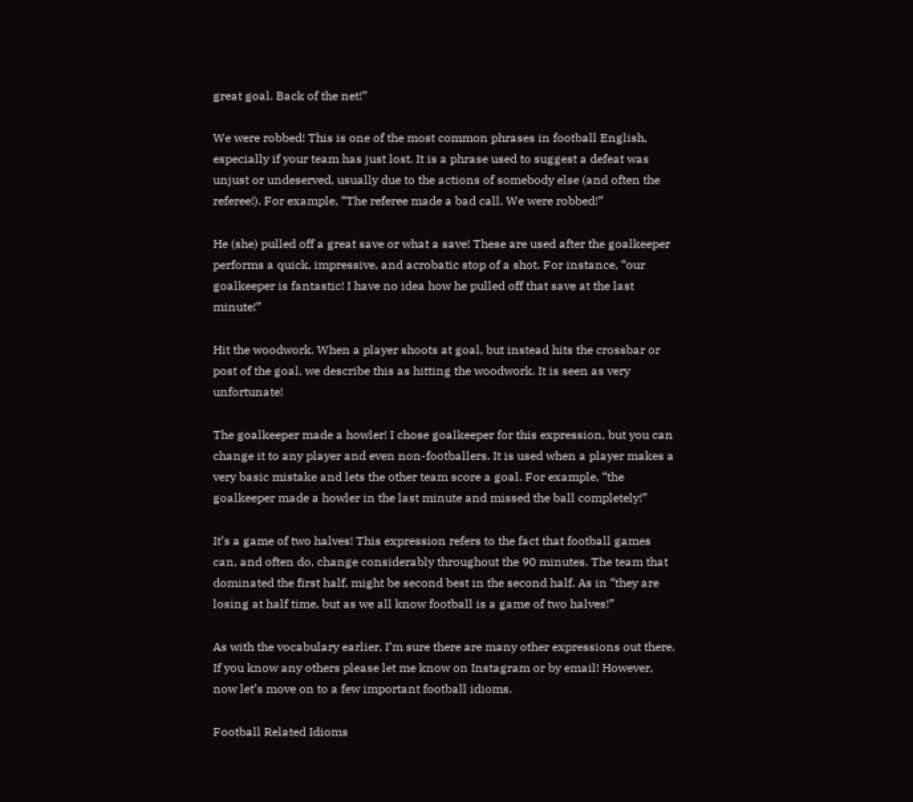great goal. Back of the net!”

We were robbed! This is one of the most common phrases in football English, especially if your team has just lost. It is a phrase used to suggest a defeat was unjust or undeserved, usually due to the actions of somebody else (and often the referee!). For example, “The referee made a bad call. We were robbed!”

He (she) pulled off a great save or what a save! These are used after the goalkeeper performs a quick, impressive, and acrobatic stop of a shot. For instance, “our goalkeeper is fantastic! I have no idea how he pulled off that save at the last minute!”

Hit the woodwork. When a player shoots at goal, but instead hits the crossbar or post of the goal, we describe this as hitting the woodwork. It is seen as very unfortunate!

The goalkeeper made a howler! I chose goalkeeper for this expression, but you can change it to any player and even non-footballers. It is used when a player makes a very basic mistake and lets the other team score a goal. For example, “the goalkeeper made a howler in the last minute and missed the ball completely!”

It’s a game of two halves! This expression refers to the fact that football games can, and often do, change considerably throughout the 90 minutes. The team that dominated the first half, might be second best in the second half. As in “they are losing at half time, but as we all know football is a game of two halves!”

As with the vocabulary earlier, I’m sure there are many other expressions out there. If you know any others please let me know on Instagram or by email! However, now let’s move on to a few important football idioms.

Football Related Idioms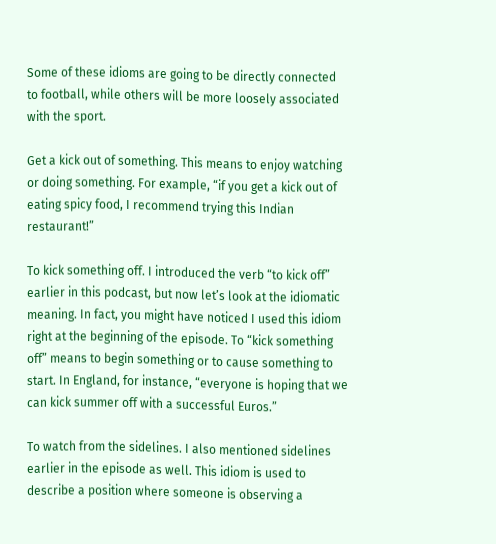Some of these idioms are going to be directly connected to football, while others will be more loosely associated with the sport.

Get a kick out of something. This means to enjoy watching or doing something. For example, “if you get a kick out of eating spicy food, I recommend trying this Indian restaurant!”

To kick something off. I introduced the verb “to kick off” earlier in this podcast, but now let’s look at the idiomatic meaning. In fact, you might have noticed I used this idiom right at the beginning of the episode. To “kick something off” means to begin something or to cause something to start. In England, for instance, “everyone is hoping that we can kick summer off with a successful Euros.”

To watch from the sidelines. I also mentioned sidelines earlier in the episode as well. This idiom is used to describe a position where someone is observing a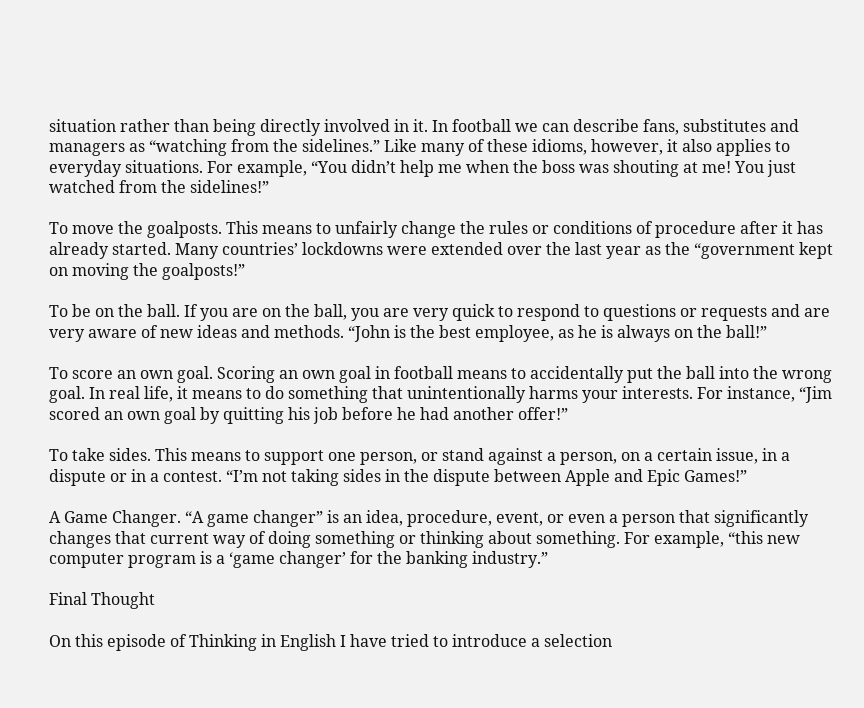situation rather than being directly involved in it. In football we can describe fans, substitutes and managers as “watching from the sidelines.” Like many of these idioms, however, it also applies to everyday situations. For example, “You didn’t help me when the boss was shouting at me! You just watched from the sidelines!”

To move the goalposts. This means to unfairly change the rules or conditions of procedure after it has already started. Many countries’ lockdowns were extended over the last year as the “government kept on moving the goalposts!”

To be on the ball. If you are on the ball, you are very quick to respond to questions or requests and are very aware of new ideas and methods. “John is the best employee, as he is always on the ball!”

To score an own goal. Scoring an own goal in football means to accidentally put the ball into the wrong goal. In real life, it means to do something that unintentionally harms your interests. For instance, “Jim scored an own goal by quitting his job before he had another offer!”

To take sides. This means to support one person, or stand against a person, on a certain issue, in a dispute or in a contest. “I’m not taking sides in the dispute between Apple and Epic Games!”

A Game Changer. “A game changer” is an idea, procedure, event, or even a person that significantly changes that current way of doing something or thinking about something. For example, “this new computer program is a ‘game changer’ for the banking industry.”

Final Thought

On this episode of Thinking in English I have tried to introduce a selection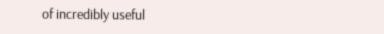of incredibly useful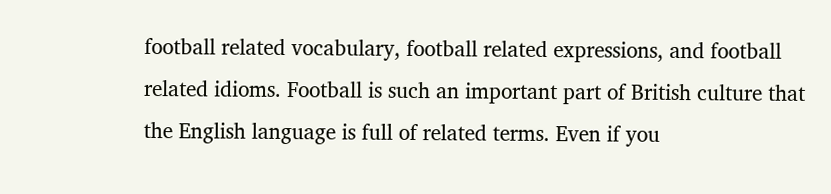football related vocabulary, football related expressions, and football related idioms. Football is such an important part of British culture that the English language is full of related terms. Even if you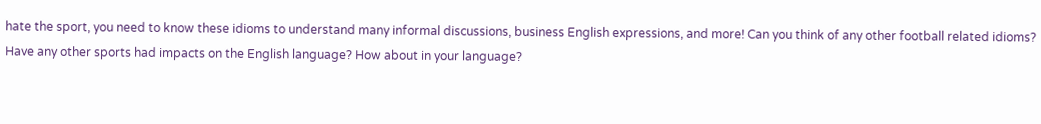hate the sport, you need to know these idioms to understand many informal discussions, business English expressions, and more! Can you think of any other football related idioms? Have any other sports had impacts on the English language? How about in your language?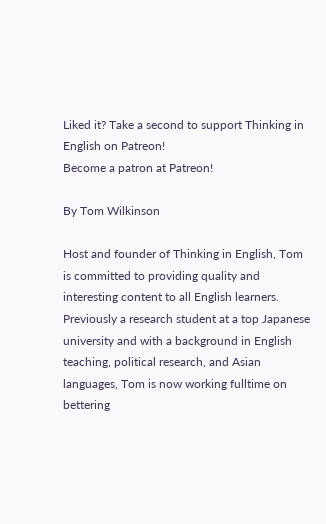Liked it? Take a second to support Thinking in English on Patreon!
Become a patron at Patreon!

By Tom Wilkinson

Host and founder of Thinking in English, Tom is committed to providing quality and interesting content to all English learners. Previously a research student at a top Japanese university and with a background in English teaching, political research, and Asian languages, Tom is now working fulltime on bettering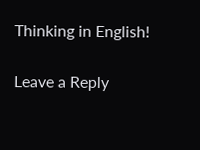Thinking in English!

Leave a Reply